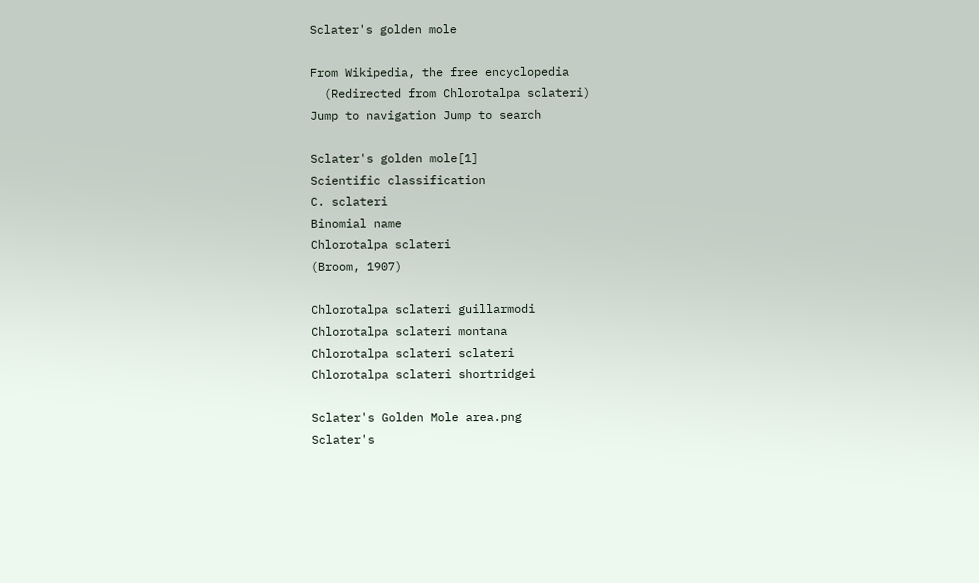Sclater's golden mole

From Wikipedia, the free encyclopedia
  (Redirected from Chlorotalpa sclateri)
Jump to navigation Jump to search

Sclater's golden mole[1]
Scientific classification
C. sclateri
Binomial name
Chlorotalpa sclateri
(Broom, 1907)

Chlorotalpa sclateri guillarmodi
Chlorotalpa sclateri montana
Chlorotalpa sclateri sclateri
Chlorotalpa sclateri shortridgei

Sclater's Golden Mole area.png
Sclater's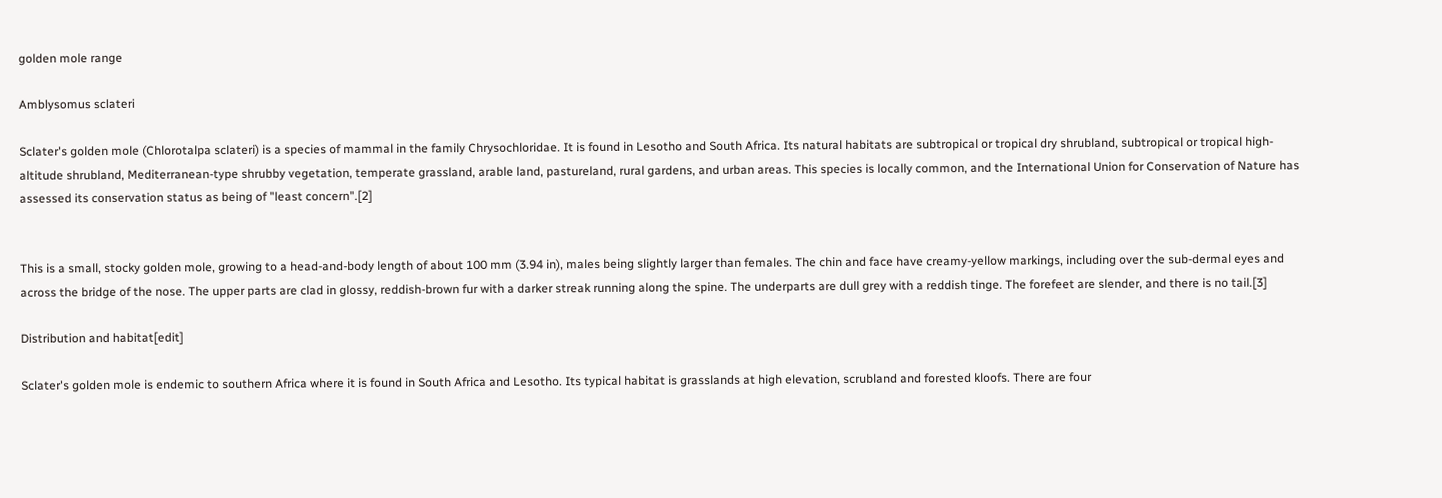golden mole range

Amblysomus sclateri

Sclater's golden mole (Chlorotalpa sclateri) is a species of mammal in the family Chrysochloridae. It is found in Lesotho and South Africa. Its natural habitats are subtropical or tropical dry shrubland, subtropical or tropical high-altitude shrubland, Mediterranean-type shrubby vegetation, temperate grassland, arable land, pastureland, rural gardens, and urban areas. This species is locally common, and the International Union for Conservation of Nature has assessed its conservation status as being of "least concern".[2]


This is a small, stocky golden mole, growing to a head-and-body length of about 100 mm (3.94 in), males being slightly larger than females. The chin and face have creamy-yellow markings, including over the sub-dermal eyes and across the bridge of the nose. The upper parts are clad in glossy, reddish-brown fur with a darker streak running along the spine. The underparts are dull grey with a reddish tinge. The forefeet are slender, and there is no tail.[3]

Distribution and habitat[edit]

Sclater's golden mole is endemic to southern Africa where it is found in South Africa and Lesotho. Its typical habitat is grasslands at high elevation, scrubland and forested kloofs. There are four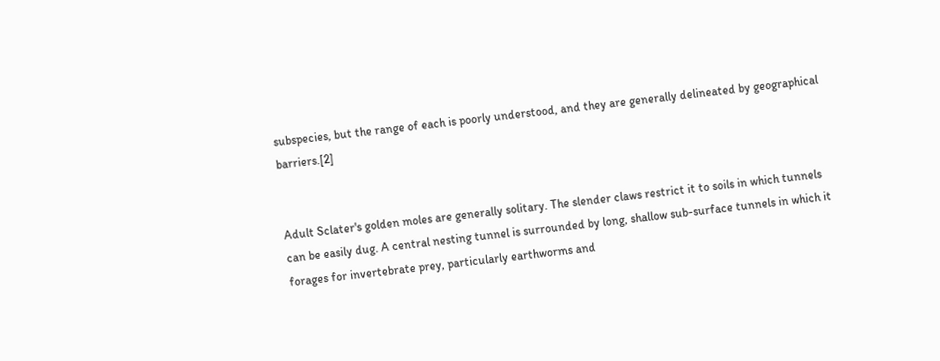subspecies, but the range of each is poorly understood, and they are generally delineated by geographical barriers.[2]


Adult Sclater's golden moles are generally solitary. The slender claws restrict it to soils in which tunnels can be easily dug. A central nesting tunnel is surrounded by long, shallow sub-surface tunnels in which it forages for invertebrate prey, particularly earthworms and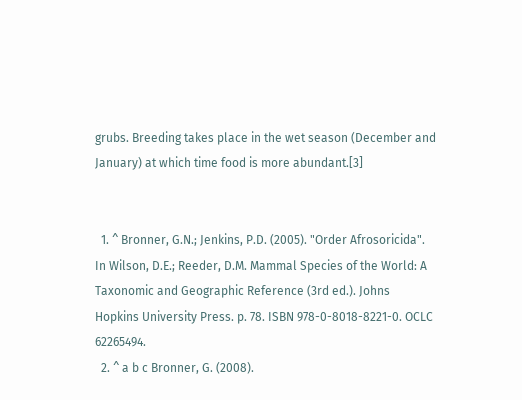grubs. Breeding takes place in the wet season (December and January) at which time food is more abundant.[3]


  1. ^ Bronner, G.N.; Jenkins, P.D. (2005). "Order Afrosoricida". In Wilson, D.E.; Reeder, D.M. Mammal Species of the World: A Taxonomic and Geographic Reference (3rd ed.). Johns Hopkins University Press. p. 78. ISBN 978-0-8018-8221-0. OCLC 62265494.
  2. ^ a b c Bronner, G. (2008).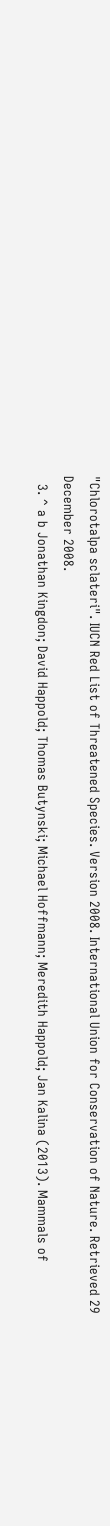"Chlorotalpa sclateri". IUCN Red List of Threatened Species. Version 2008. International Union for Conservation of Nature. Retrieved 29 December 2008.
  3. ^ a b Jonathan Kingdon; David Happold; Thomas Butynski; Michael Hoffmann; Meredith Happold; Jan Kalina (2013). Mammals of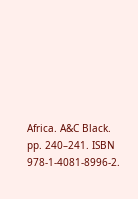Africa. A&C Black. pp. 240–241. ISBN 978-1-4081-8996-2.